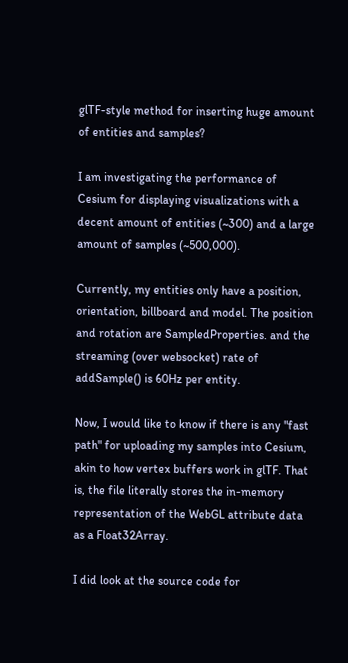glTF-style method for inserting huge amount of entities and samples?

I am investigating the performance of Cesium for displaying visualizations with a decent amount of entities (~300) and a large amount of samples (~500,000).

Currently, my entities only have a position, orientation, billboard and model. The position and rotation are SampledProperties. and the streaming (over websocket) rate of addSample() is 60Hz per entity.

Now, I would like to know if there is any "fast path" for uploading my samples into Cesium, akin to how vertex buffers work in glTF. That is, the file literally stores the in-memory representation of the WebGL attribute data as a Float32Array.

I did look at the source code for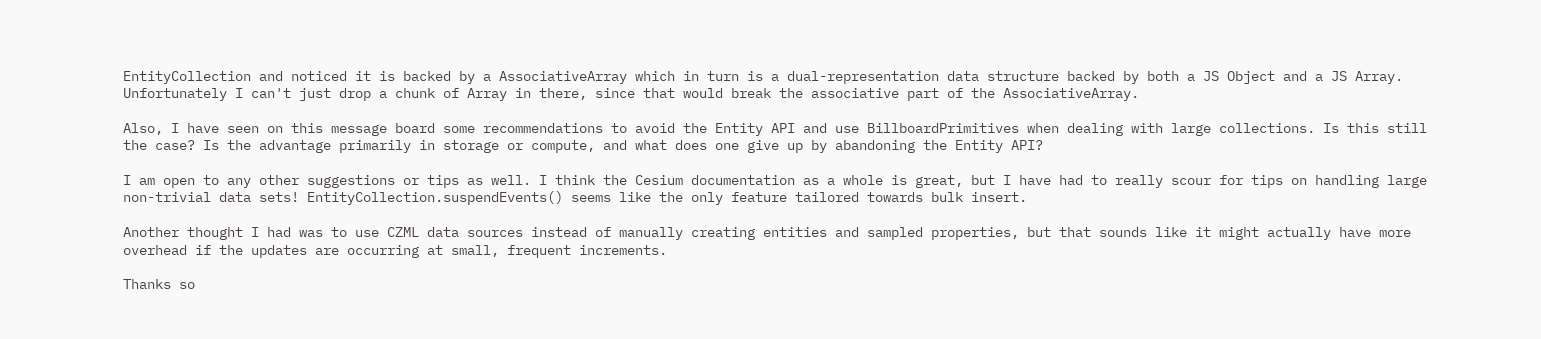EntityCollection and noticed it is backed by a AssociativeArray which in turn is a dual-representation data structure backed by both a JS Object and a JS Array. Unfortunately I can't just drop a chunk of Array in there, since that would break the associative part of the AssociativeArray.

Also, I have seen on this message board some recommendations to avoid the Entity API and use BillboardPrimitives when dealing with large collections. Is this still the case? Is the advantage primarily in storage or compute, and what does one give up by abandoning the Entity API?

I am open to any other suggestions or tips as well. I think the Cesium documentation as a whole is great, but I have had to really scour for tips on handling large non-trivial data sets! EntityCollection.suspendEvents() seems like the only feature tailored towards bulk insert.

Another thought I had was to use CZML data sources instead of manually creating entities and sampled properties, but that sounds like it might actually have more overhead if the updates are occurring at small, frequent increments.

Thanks so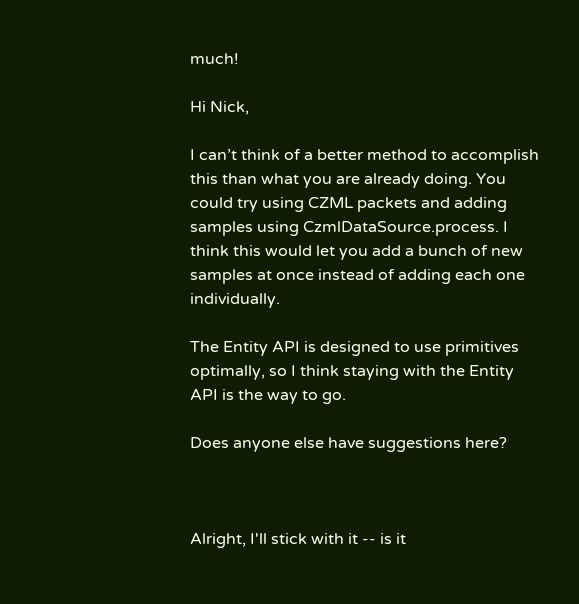much!

Hi Nick,

I can’t think of a better method to accomplish this than what you are already doing. You could try using CZML packets and adding samples using CzmlDataSource.process. I think this would let you add a bunch of new samples at once instead of adding each one individually.

The Entity API is designed to use primitives optimally, so I think staying with the Entity API is the way to go.

Does anyone else have suggestions here?



Alright, I'll stick with it -- is it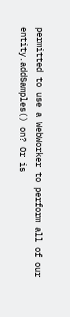permitted to use a WebWorker to perform all of our entity.addSamples() on? Or is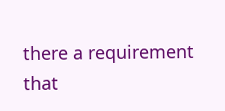there a requirement that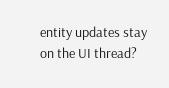entity updates stay on the UI thread?